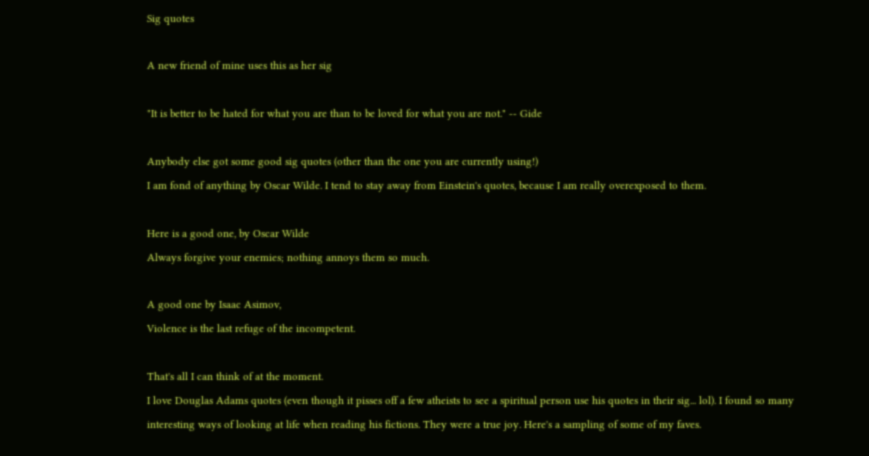Sig quotes

A new friend of mine uses this as her sig

"It is better to be hated for what you are than to be loved for what you are not." -- Gide

Anybody else got some good sig quotes (other than the one you are currently using!)
I am fond of anything by Oscar Wilde. I tend to stay away from Einstein's quotes, because I am really overexposed to them.

Here is a good one, by Oscar Wilde
Always forgive your enemies; nothing annoys them so much.

A good one by Isaac Asimov,
Violence is the last refuge of the incompetent.

That's all I can think of at the moment.
I love Douglas Adams quotes (even though it pisses off a few atheists to see a spiritual person use his quotes in their sig... lol). I found so many interesting ways of looking at life when reading his fictions. They were a true joy. Here's a sampling of some of my faves.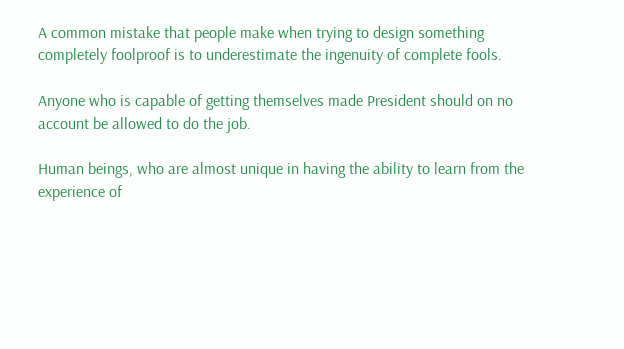A common mistake that people make when trying to design something completely foolproof is to underestimate the ingenuity of complete fools.

Anyone who is capable of getting themselves made President should on no account be allowed to do the job.

Human beings, who are almost unique in having the ability to learn from the experience of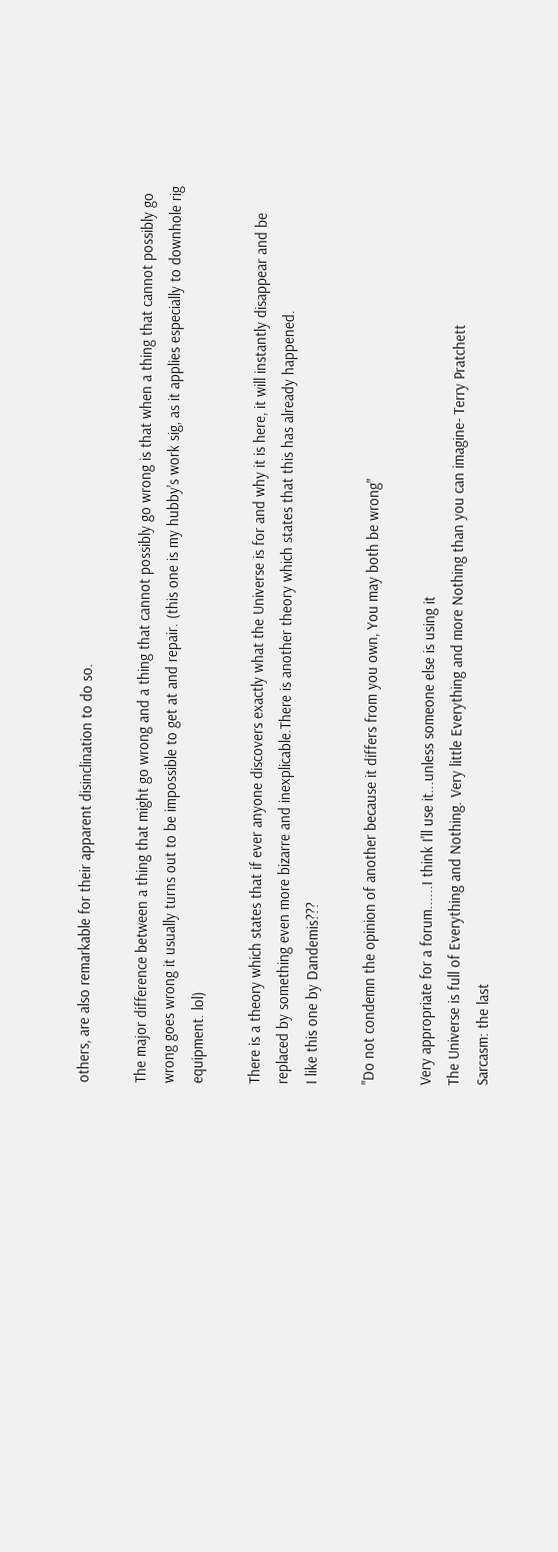others, are also remarkable for their apparent disinclination to do so.

The major difference between a thing that might go wrong and a thing that cannot possibly go wrong is that when a thing that cannot possibly go wrong goes wrong it usually turns out to be impossible to get at and repair. (this one is my hubby's work sig, as it applies especially to downhole rig equipment. lol)

There is a theory which states that if ever anyone discovers exactly what the Universe is for and why it is here, it will instantly disappear and be replaced by something even more bizarre and inexplicable.There is another theory which states that this has already happened.
I like this one by Dandemis???

"Do not condemn the opinion of another because it differs from you own, You may both be wrong"

Very appropriate for a forum......I think I'll use it...unless someone else is using it
The Universe is full of Everything and Nothing. Very little Everything and more Nothing than you can imagine- Terry Pratchett
Sarcasm: the last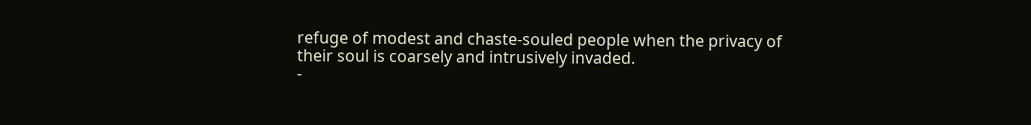refuge of modest and chaste-souled people when the privacy of their soul is coarsely and intrusively invaded.
-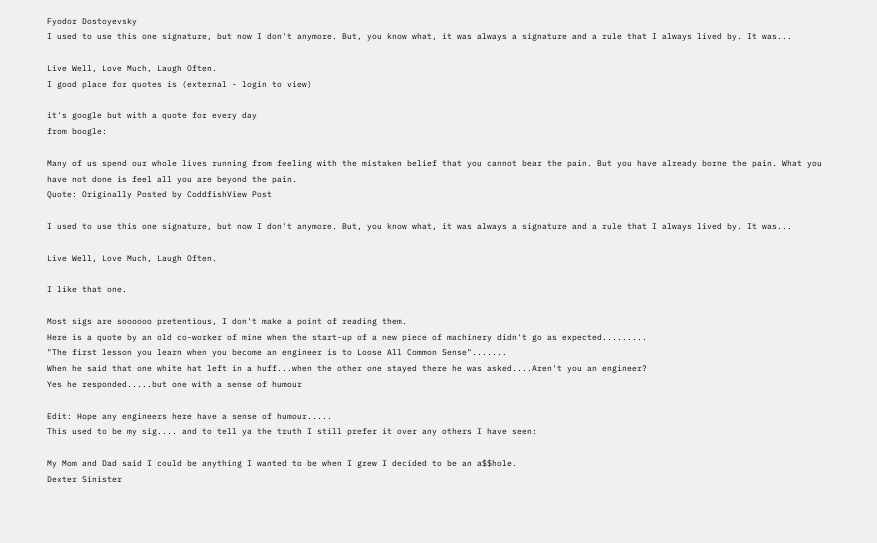Fyodor Dostoyevsky
I used to use this one signature, but now I don't anymore. But, you know what, it was always a signature and a rule that I always lived by. It was...

Live Well, Love Much, Laugh Often.
I good place for quotes is (external - login to view)

it's google but with a quote for every day
from boogle:

Many of us spend our whole lives running from feeling with the mistaken belief that you cannot bear the pain. But you have already borne the pain. What you have not done is feel all you are beyond the pain.
Quote: Originally Posted by CoddfishView Post

I used to use this one signature, but now I don't anymore. But, you know what, it was always a signature and a rule that I always lived by. It was...

Live Well, Love Much, Laugh Often.

I like that one.

Most sigs are soooooo pretentious, I don't make a point of reading them.
Here is a quote by an old co-worker of mine when the start-up of a new piece of machinery didn't go as expected.........
"The first lesson you learn when you become an engineer is to Loose All Common Sense".......
When he said that one white hat left in a huff...when the other one stayed there he was asked....Aren't you an engineer?
Yes he responded.....but one with a sense of humour

Edit: Hope any engineers here have a sense of humour.....
This used to be my sig.... and to tell ya the truth I still prefer it over any others I have seen:

My Mom and Dad said I could be anything I wanted to be when I grew I decided to be an a$$hole.
Dexter Sinister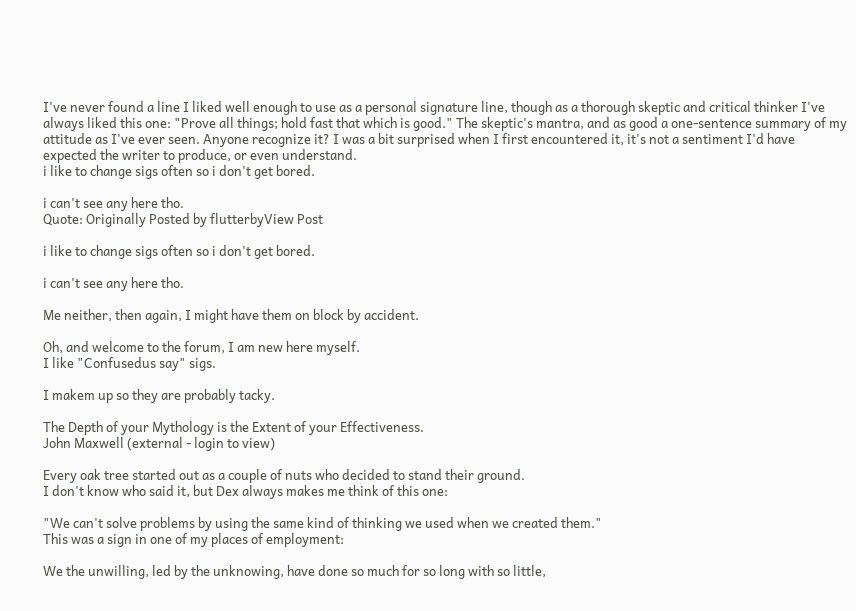I've never found a line I liked well enough to use as a personal signature line, though as a thorough skeptic and critical thinker I've always liked this one: "Prove all things; hold fast that which is good." The skeptic's mantra, and as good a one-sentence summary of my attitude as I've ever seen. Anyone recognize it? I was a bit surprised when I first encountered it, it's not a sentiment I'd have expected the writer to produce, or even understand.
i like to change sigs often so i don't get bored.

i can't see any here tho.
Quote: Originally Posted by flutterbyView Post

i like to change sigs often so i don't get bored.

i can't see any here tho.

Me neither, then again, I might have them on block by accident.

Oh, and welcome to the forum, I am new here myself.
I like "Confusedus say" sigs.

I makem up so they are probably tacky.

The Depth of your Mythology is the Extent of your Effectiveness.
John Maxwell (external - login to view)

Every oak tree started out as a couple of nuts who decided to stand their ground.
I don't know who said it, but Dex always makes me think of this one:

"We can't solve problems by using the same kind of thinking we used when we created them."
This was a sign in one of my places of employment:

We the unwilling, led by the unknowing, have done so much for so long with so little,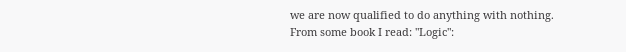we are now qualified to do anything with nothing.
From some book I read: "Logic":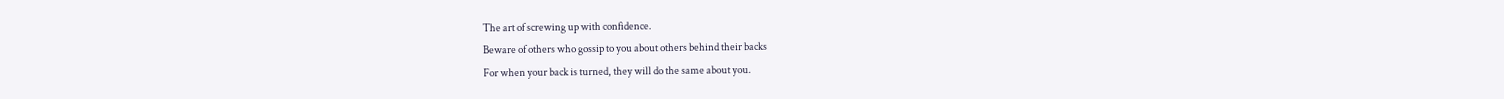The art of screwing up with confidence.
Beware of others who gossip to you about others behind their backs
For when your back is turned, they will do the same about you.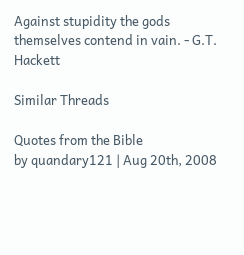Against stupidity the gods themselves contend in vain. - G.T. Hackett

Similar Threads

Quotes from the Bible
by quandary121 | Aug 20th, 2008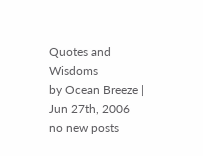Quotes and Wisdoms
by Ocean Breeze | Jun 27th, 2006
no new posts